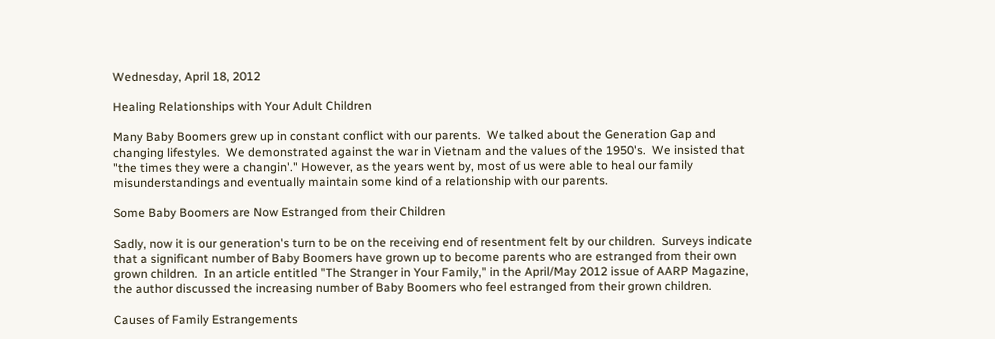Wednesday, April 18, 2012

Healing Relationships with Your Adult Children

Many Baby Boomers grew up in constant conflict with our parents.  We talked about the Generation Gap and changing lifestyles.  We demonstrated against the war in Vietnam and the values of the 1950's.  We insisted that "the times they were a changin'." However, as the years went by, most of us were able to heal our family misunderstandings and eventually maintain some kind of a relationship with our parents.

Some Baby Boomers are Now Estranged from their Children

Sadly, now it is our generation's turn to be on the receiving end of resentment felt by our children.  Surveys indicate that a significant number of Baby Boomers have grown up to become parents who are estranged from their own grown children.  In an article entitled "The Stranger in Your Family," in the April/May 2012 issue of AARP Magazine, the author discussed the increasing number of Baby Boomers who feel estranged from their grown children.

Causes of Family Estrangements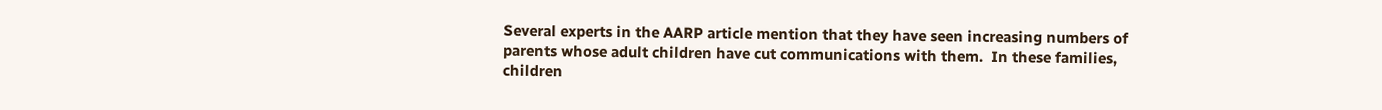Several experts in the AARP article mention that they have seen increasing numbers of parents whose adult children have cut communications with them.  In these families, children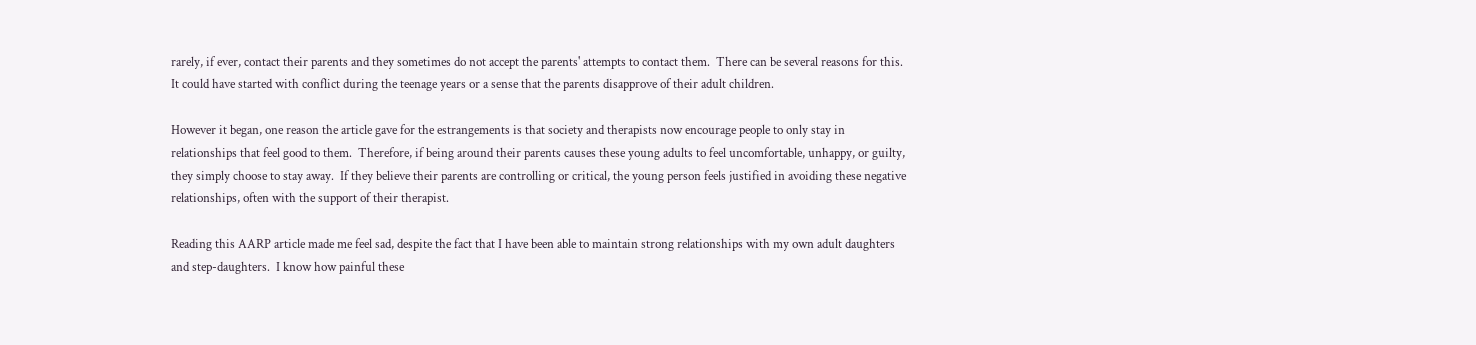rarely, if ever, contact their parents and they sometimes do not accept the parents' attempts to contact them.  There can be several reasons for this. It could have started with conflict during the teenage years or a sense that the parents disapprove of their adult children.

However it began, one reason the article gave for the estrangements is that society and therapists now encourage people to only stay in relationships that feel good to them.  Therefore, if being around their parents causes these young adults to feel uncomfortable, unhappy, or guilty, they simply choose to stay away.  If they believe their parents are controlling or critical, the young person feels justified in avoiding these negative relationships, often with the support of their therapist.

Reading this AARP article made me feel sad, despite the fact that I have been able to maintain strong relationships with my own adult daughters and step-daughters.  I know how painful these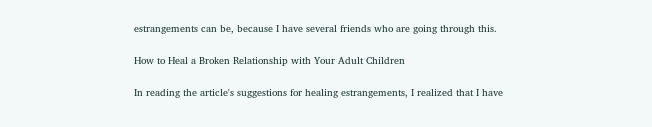estrangements can be, because I have several friends who are going through this.

How to Heal a Broken Relationship with Your Adult Children

In reading the article's suggestions for healing estrangements, I realized that I have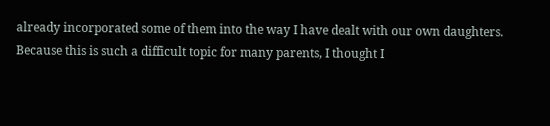already incorporated some of them into the way I have dealt with our own daughters.  Because this is such a difficult topic for many parents, I thought I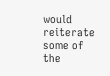would reiterate some of the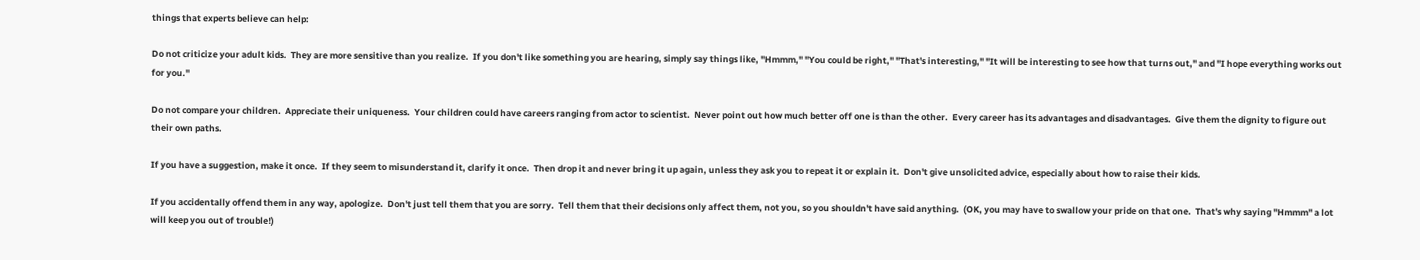things that experts believe can help:

Do not criticize your adult kids.  They are more sensitive than you realize.  If you don't like something you are hearing, simply say things like, "Hmmm," "You could be right," "That's interesting," "It will be interesting to see how that turns out," and "I hope everything works out for you."

Do not compare your children.  Appreciate their uniqueness.  Your children could have careers ranging from actor to scientist.  Never point out how much better off one is than the other.  Every career has its advantages and disadvantages.  Give them the dignity to figure out their own paths.

If you have a suggestion, make it once.  If they seem to misunderstand it, clarify it once.  Then drop it and never bring it up again, unless they ask you to repeat it or explain it.  Don't give unsolicited advice, especially about how to raise their kids.

If you accidentally offend them in any way, apologize.  Don't just tell them that you are sorry.  Tell them that their decisions only affect them, not you, so you shouldn't have said anything.  (OK, you may have to swallow your pride on that one.  That's why saying "Hmmm" a lot will keep you out of trouble!)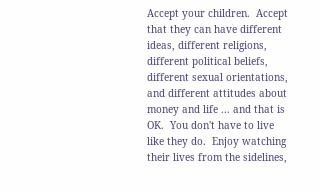Accept your children.  Accept that they can have different ideas, different religions, different political beliefs, different sexual orientations, and different attitudes about money and life ... and that is OK.  You don't have to live like they do.  Enjoy watching their lives from the sidelines,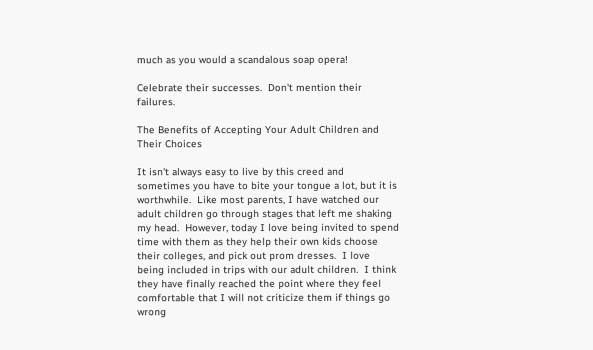much as you would a scandalous soap opera!

Celebrate their successes.  Don't mention their failures.

The Benefits of Accepting Your Adult Children and Their Choices

It isn't always easy to live by this creed and sometimes you have to bite your tongue a lot, but it is worthwhile.  Like most parents, I have watched our adult children go through stages that left me shaking my head.  However, today I love being invited to spend time with them as they help their own kids choose their colleges, and pick out prom dresses.  I love being included in trips with our adult children.  I think they have finally reached the point where they feel comfortable that I will not criticize them if things go wrong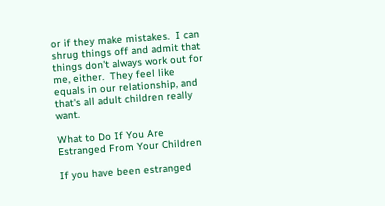or if they make mistakes.  I can shrug things off and admit that things don't always work out for me, either.  They feel like equals in our relationship, and that's all adult children really want.

What to Do If You Are Estranged From Your Children

If you have been estranged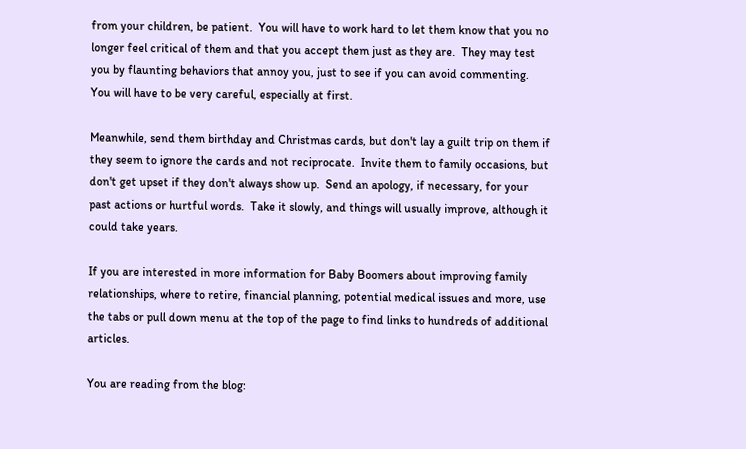from your children, be patient.  You will have to work hard to let them know that you no longer feel critical of them and that you accept them just as they are.  They may test you by flaunting behaviors that annoy you, just to see if you can avoid commenting.  You will have to be very careful, especially at first.

Meanwhile, send them birthday and Christmas cards, but don't lay a guilt trip on them if they seem to ignore the cards and not reciprocate.  Invite them to family occasions, but don't get upset if they don't always show up.  Send an apology, if necessary, for your past actions or hurtful words.  Take it slowly, and things will usually improve, although it could take years.

If you are interested in more information for Baby Boomers about improving family relationships, where to retire, financial planning, potential medical issues and more, use the tabs or pull down menu at the top of the page to find links to hundreds of additional articles.

You are reading from the blog: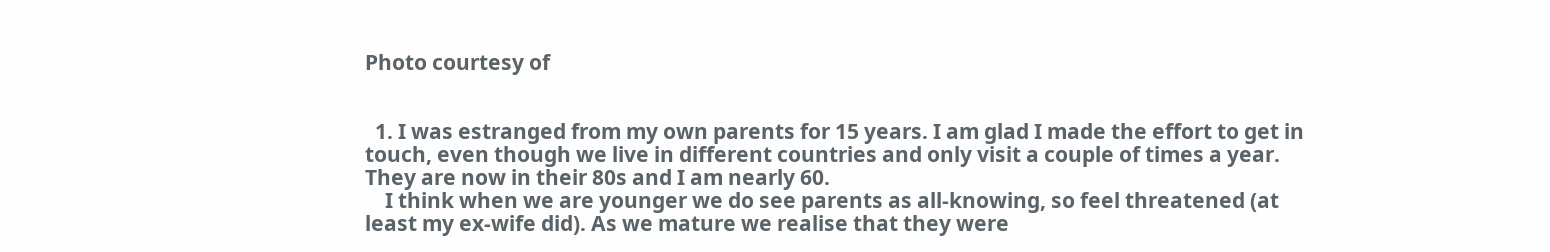Photo courtesy of


  1. I was estranged from my own parents for 15 years. I am glad I made the effort to get in touch, even though we live in different countries and only visit a couple of times a year. They are now in their 80s and I am nearly 60.
    I think when we are younger we do see parents as all-knowing, so feel threatened (at least my ex-wife did). As we mature we realise that they were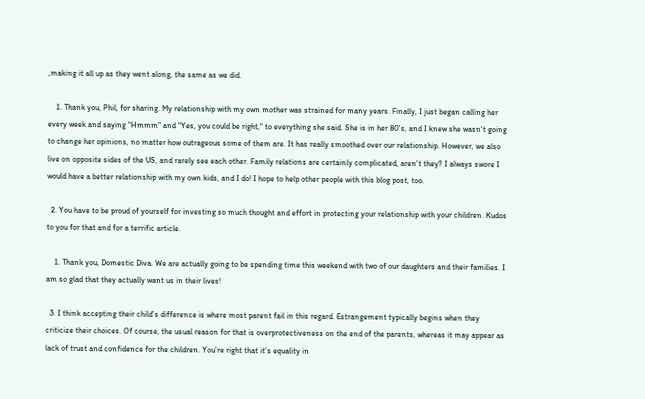,making it all up as they went along, the same as we did.

    1. Thank you, Phil, for sharing. My relationship with my own mother was strained for many years. Finally, I just began calling her every week and saying "Hmmm" and "Yes, you could be right," to everything she said. She is in her 80's, and I knew she wasn't going to change her opinions, no matter how outrageous some of them are. It has really smoothed over our relationship. However, we also live on opposite sides of the US, and rarely see each other. Family relations are certainly complicated, aren't they? I always swore I would have a better relationship with my own kids, and I do! I hope to help other people with this blog post, too.

  2. You have to be proud of yourself for investing so much thought and effort in protecting your relationship with your children. Kudos to you for that and for a terrific article.

    1. Thank you, Domestic Diva. We are actually going to be spending time this weekend with two of our daughters and their families. I am so glad that they actually want us in their lives!

  3. I think accepting their child’s difference is where most parent fail in this regard. Estrangement typically begins when they criticize their choices. Of course, the usual reason for that is overprotectiveness on the end of the parents, whereas it may appear as lack of trust and confidence for the children. You’re right that it’s equality in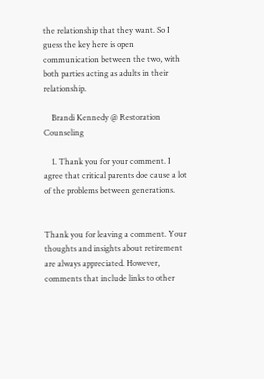the relationship that they want. So I guess the key here is open communication between the two, with both parties acting as adults in their relationship.

    Brandi Kennedy @ Restoration Counseling

    1. Thank you for your comment. I agree that critical parents doe cause a lot of the problems between generations.


Thank you for leaving a comment. Your thoughts and insights about retirement are always appreciated. However, comments that include links to other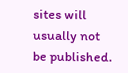sites will usually not be published.